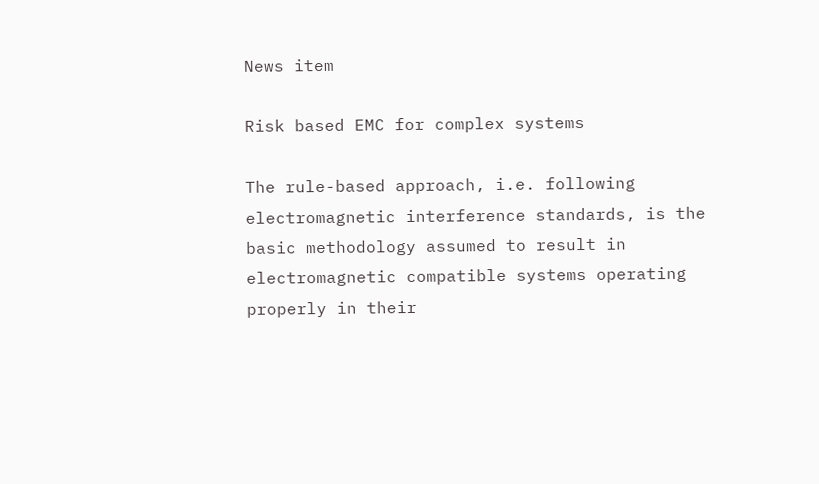News item

Risk based EMC for complex systems

The rule-based approach, i.e. following electromagnetic interference standards, is the basic methodology assumed to result in electromagnetic compatible systems operating properly in their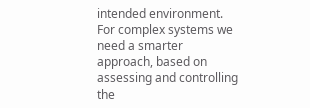intended environment. For complex systems we need a smarter approach, based on assessing and controlling the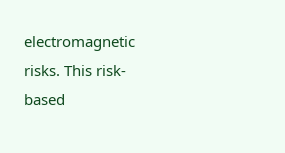electromagnetic risks. This risk-based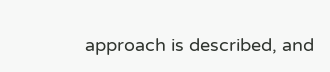approach is described, and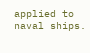applied to naval ships.